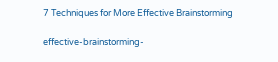7 Techniques for More Effective Brainstorming

effective-brainstorming-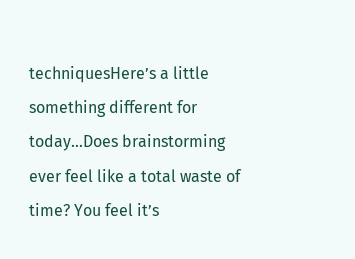techniquesHere’s a little something different for today…Does brainstorming ever feel like a total waste of time? You feel it’s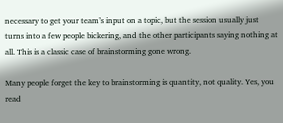necessary to get your team’s input on a topic, but the session usually just turns into a few people bickering, and the other participants saying nothing at all. This is a classic case of brainstorming gone wrong.

Many people forget the key to brainstorming is quantity, not quality. Yes, you read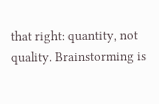that right: quantity, not quality. Brainstorming is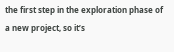the first step in the exploration phase of a new project, so it’s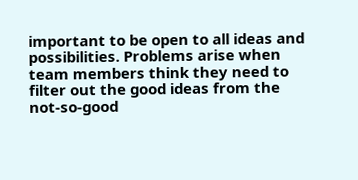important to be open to all ideas and possibilities. Problems arise when team members think they need to filter out the good ideas from the not-so-good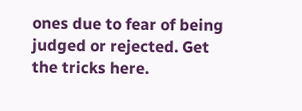ones due to fear of being judged or rejected. Get the tricks here.